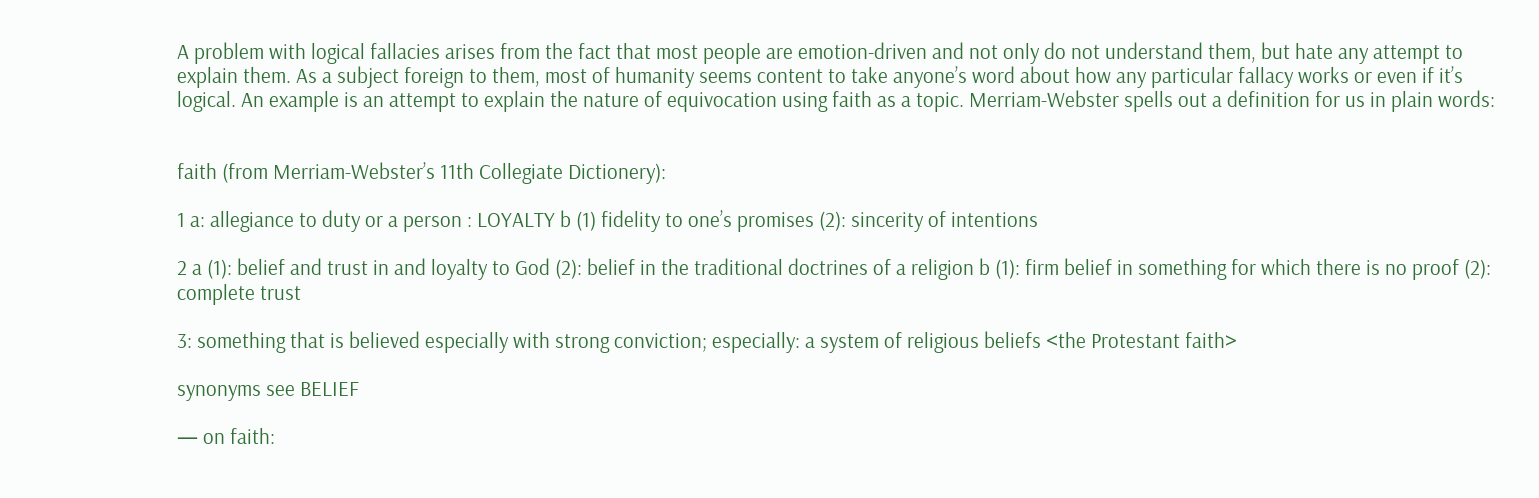A problem with logical fallacies arises from the fact that most people are emotion-driven and not only do not understand them, but hate any attempt to explain them. As a subject foreign to them, most of humanity seems content to take anyone’s word about how any particular fallacy works or even if it’s logical. An example is an attempt to explain the nature of equivocation using faith as a topic. Merriam-Webster spells out a definition for us in plain words:


faith (from Merriam-Webster’s 11th Collegiate Dictionery):

1 a: allegiance to duty or a person : LOYALTY b (1) fidelity to one’s promises (2): sincerity of intentions

2 a (1): belief and trust in and loyalty to God (2): belief in the traditional doctrines of a religion b (1): firm belief in something for which there is no proof (2): complete trust

3: something that is believed especially with strong conviction; especially: a system of religious beliefs <the Protestant faith>

synonyms see BELIEF

— on faith: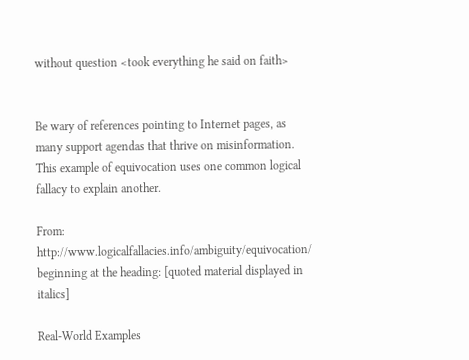without question <took everything he said on faith>


Be wary of references pointing to Internet pages, as many support agendas that thrive on misinformation. This example of equivocation uses one common logical fallacy to explain another.

From: http://www.logicalfallacies.info/ambiguity/equivocation/ beginning at the heading: [quoted material displayed in italics]

Real-World Examples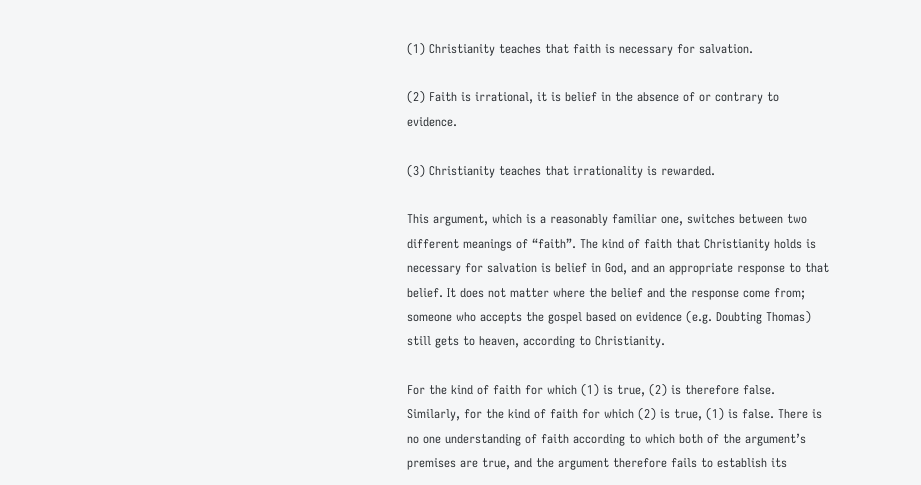(1) Christianity teaches that faith is necessary for salvation.

(2) Faith is irrational, it is belief in the absence of or contrary to evidence.

(3) Christianity teaches that irrationality is rewarded.

This argument, which is a reasonably familiar one, switches between two different meanings of “faith”. The kind of faith that Christianity holds is necessary for salvation is belief in God, and an appropriate response to that belief. It does not matter where the belief and the response come from; someone who accepts the gospel based on evidence (e.g. Doubting Thomas) still gets to heaven, according to Christianity.

For the kind of faith for which (1) is true, (2) is therefore false. Similarly, for the kind of faith for which (2) is true, (1) is false. There is no one understanding of faith according to which both of the argument’s premises are true, and the argument therefore fails to establish its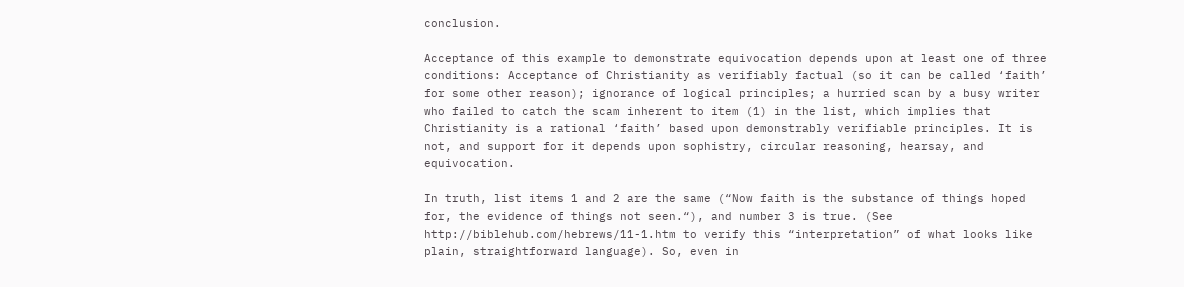conclusion.

Acceptance of this example to demonstrate equivocation depends upon at least one of three conditions: Acceptance of Christianity as verifiably factual (so it can be called ‘faith’ for some other reason); ignorance of logical principles; a hurried scan by a busy writer who failed to catch the scam inherent to item (1) in the list, which implies that Christianity is a rational ‘faith’ based upon demonstrably verifiable principles. It is not, and support for it depends upon sophistry, circular reasoning, hearsay, and equivocation.

In truth, list items 1 and 2 are the same (“Now faith is the substance of things hoped for, the evidence of things not seen.“), and number 3 is true. (See http://biblehub.com/hebrews/11-1.htm to verify this “interpretation” of what looks like plain, straightforward language). So, even in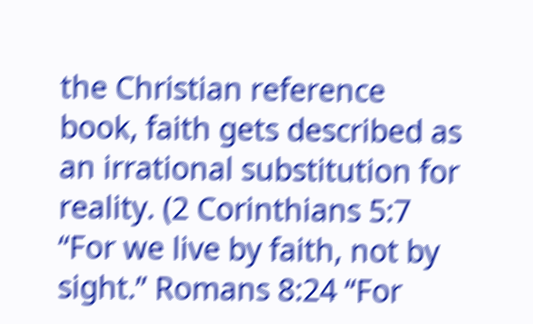the Christian reference book, faith gets described as an irrational substitution for reality. (2 Corinthians 5:7 “For we live by faith, not by sight.” Romans 8:24 “For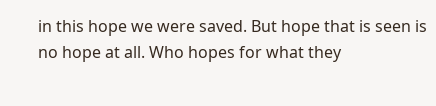in this hope we were saved. But hope that is seen is no hope at all. Who hopes for what they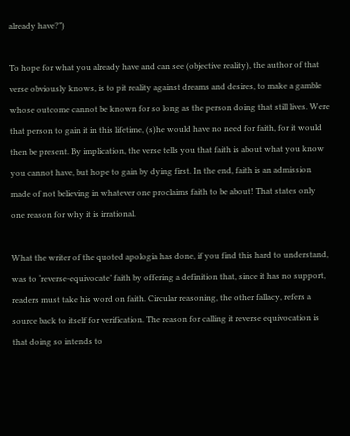already have?”)

To hope for what you already have and can see (objective reality), the author of that verse obviously knows, is to pit reality against dreams and desires, to make a gamble whose outcome cannot be known for so long as the person doing that still lives. Were that person to gain it in this lifetime, (s)he would have no need for faith, for it would then be present. By implication, the verse tells you that faith is about what you know you cannot have, but hope to gain by dying first. In the end, faith is an admission made of not believing in whatever one proclaims faith to be about! That states only one reason for why it is irrational.

What the writer of the quoted apologia has done, if you find this hard to understand, was to ‘reverse-equivocate’ faith by offering a definition that, since it has no support, readers must take his word on faith. Circular reasoning, the other fallacy, refers a source back to itself for verification. The reason for calling it reverse equivocation is that doing so intends to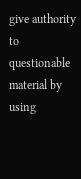give authority to questionable material by using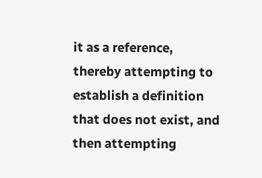it as a reference, thereby attempting to establish a definition that does not exist, and then attempting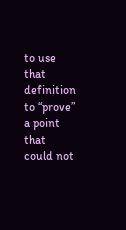to use that definition to “prove” a point that could not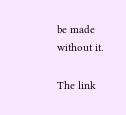be made without it.

The link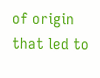of origin that led to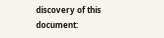discovery of this document: